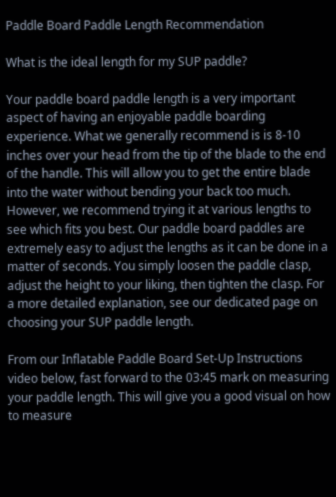Paddle Board Paddle Length Recommendation

What is the ideal length for my SUP paddle?

Your paddle board paddle length is a very important aspect of having an enjoyable paddle boarding experience. What we generally recommend is is 8-10 inches over your head from the tip of the blade to the end of the handle. This will allow you to get the entire blade into the water without bending your back too much. However, we recommend trying it at various lengths to see which fits you best. Our paddle board paddles are extremely easy to adjust the lengths as it can be done in a matter of seconds. You simply loosen the paddle clasp, adjust the height to your liking, then tighten the clasp. For a more detailed explanation, see our dedicated page on choosing your SUP paddle length.

From our Inflatable Paddle Board Set-Up Instructions video below, fast forward to the 03:45 mark on measuring your paddle length. This will give you a good visual on how to measure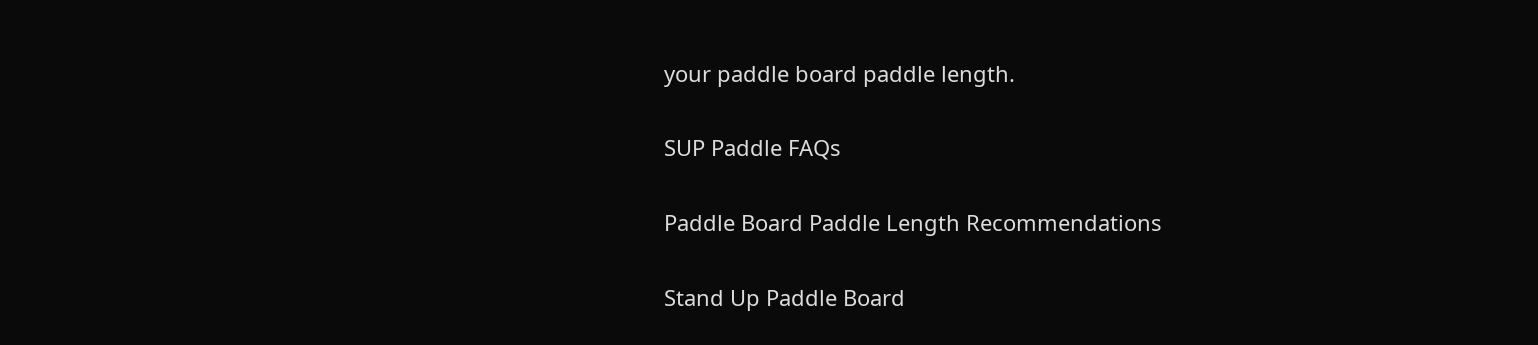your paddle board paddle length.

SUP Paddle FAQs

Paddle Board Paddle Length Recommendations

Stand Up Paddle Board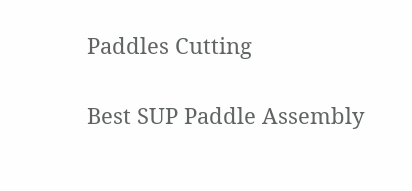Paddles Cutting

Best SUP Paddle Assembly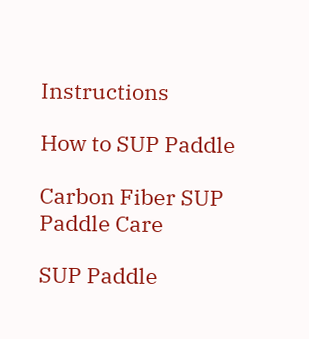Instructions

How to SUP Paddle

Carbon Fiber SUP Paddle Care

SUP Paddle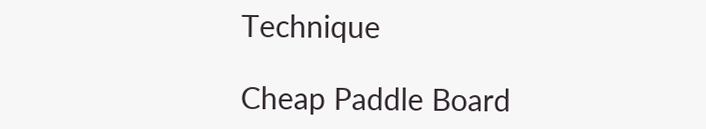Technique

Cheap Paddle Board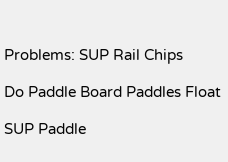Problems: SUP Rail Chips

Do Paddle Board Paddles Float

SUP Paddle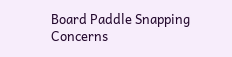Board Paddle Snapping Concerns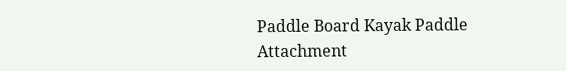Paddle Board Kayak Paddle Attachment